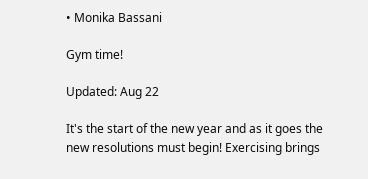• Monika Bassani

Gym time!

Updated: Aug 22

It's the start of the new year and as it goes the new resolutions must begin! Exercising brings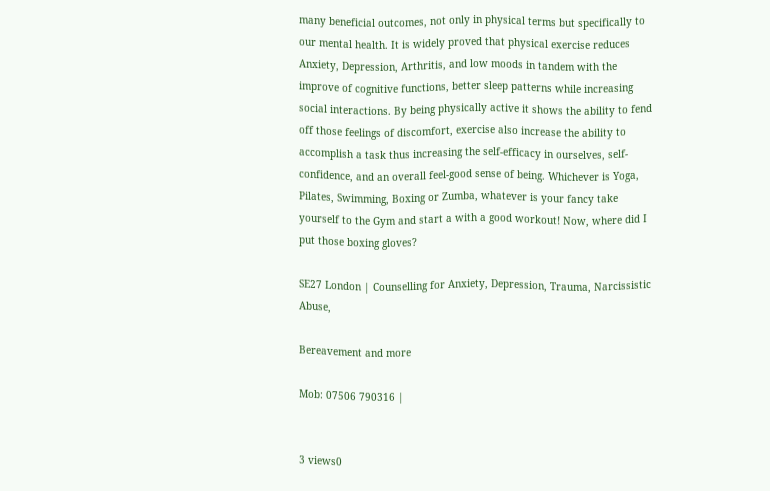many beneficial outcomes, not only in physical terms but specifically to our mental health. It is widely proved that physical exercise reduces Anxiety, Depression, Arthritis, and low moods in tandem with the improve of cognitive functions, better sleep patterns while increasing social interactions. By being physically active it shows the ability to fend off those feelings of discomfort, exercise also increase the ability to accomplish a task thus increasing the self-efficacy in ourselves, self-confidence, and an overall feel-good sense of being. Whichever is Yoga, Pilates, Swimming, Boxing or Zumba, whatever is your fancy take yourself to the Gym and start a with a good workout! Now, where did I put those boxing gloves?

SE27 London | Counselling for Anxiety, Depression, Trauma, Narcissistic Abuse,

Bereavement and more

Mob: 07506 790316 |


3 views0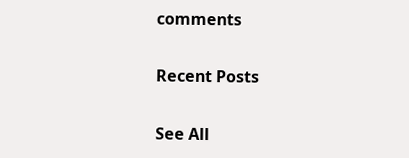comments

Recent Posts

See All